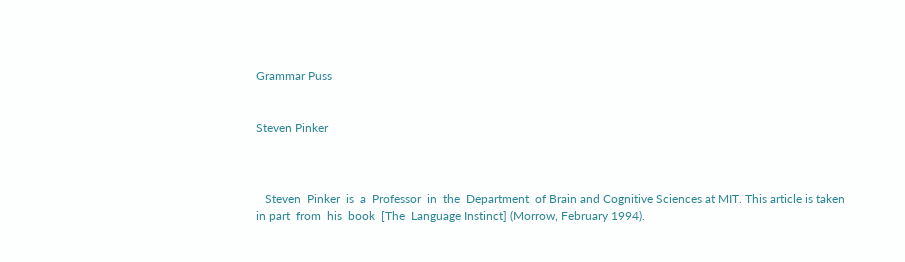Grammar Puss


Steven Pinker



   Steven  Pinker  is  a  Professor  in  the  Department  of Brain and Cognitive Sciences at MIT. This article is taken in part  from  his  book  [The  Language Instinct] (Morrow, February 1994).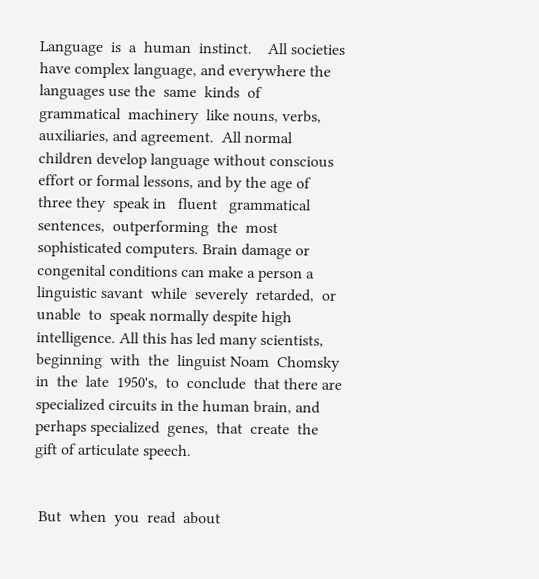Language  is  a  human  instinct.    All societies have complex language, and everywhere the languages use the  same  kinds  of  grammatical  machinery  like nouns, verbs, auxiliaries, and agreement.  All normal children develop language without conscious effort or formal lessons, and by the age of three they  speak in   fluent   grammatical   sentences,  outperforming  the  most  sophisticated computers. Brain damage or congenital conditions can make a person a linguistic savant  while  severely  retarded,  or  unable  to  speak normally despite high intelligence. All this has led many scientists,  beginning  with  the  linguist Noam  Chomsky  in  the  late  1950's,  to  conclude  that there are specialized circuits in the human brain, and perhaps specialized  genes,  that  create  the gift of articulate speech.


 But  when  you  read  about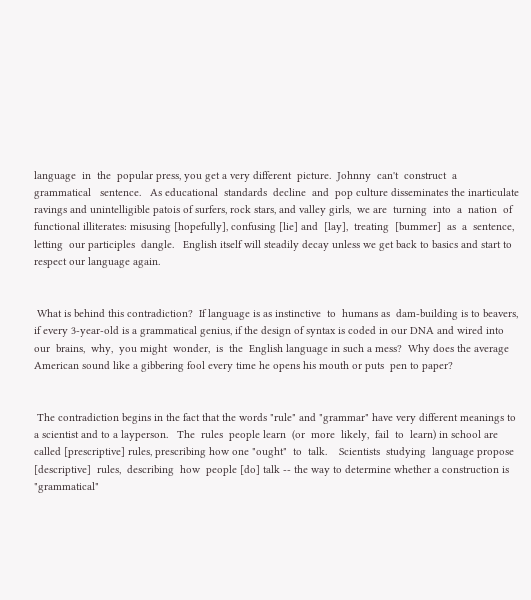language  in  the  popular press, you get a very different  picture.  Johnny  can't  construct  a   grammatical   sentence.   As educational  standards  decline  and  pop culture disseminates the inarticulate ravings and unintelligible patois of surfers, rock stars, and valley girls,  we are  turning  into  a  nation  of functional illiterates: misusing [hopefully], confusing [lie] and  [lay],  treating  [bummer]  as  a  sentence,  letting  our participles  dangle.   English itself will steadily decay unless we get back to basics and start to respect our language again.


 What is behind this contradiction?  If language is as instinctive  to  humans as  dam-building is to beavers, if every 3-year-old is a grammatical genius, if the design of syntax is coded in our DNA and wired into our  brains,  why,  you might  wonder,  is  the  English language in such a mess?  Why does the average American sound like a gibbering fool every time he opens his mouth or puts  pen to paper?


 The contradiction begins in the fact that the words "rule" and "grammar" have very different meanings to a scientist and to a layperson.   The  rules  people learn  (or  more  likely,  fail  to  learn) in school are called [prescriptive] rules, prescribing how one "ought"  to  talk.    Scientists  studying  language propose  [descriptive]  rules,  describing  how  people [do] talk -- the way to determine whether a construction is "grammatical"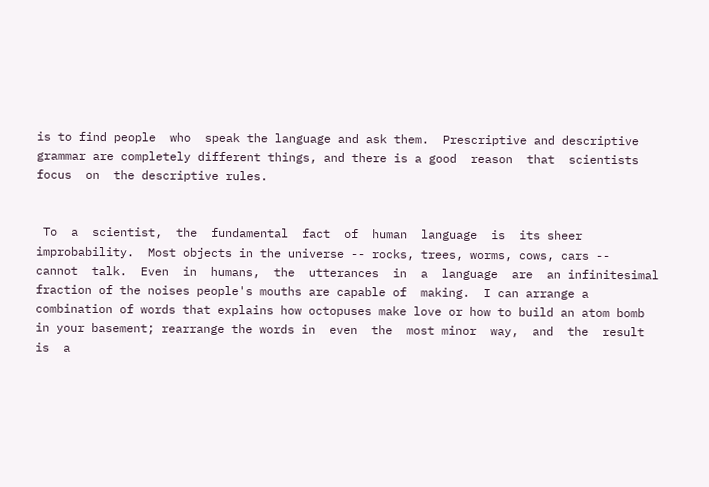is to find people  who  speak the language and ask them.  Prescriptive and descriptive grammar are completely different things, and there is a good  reason  that  scientists  focus  on  the descriptive rules.


 To  a  scientist,  the  fundamental  fact  of  human  language  is  its sheer improbability.  Most objects in the universe -- rocks, trees, worms, cows, cars --  cannot  talk.  Even  in  humans,  the  utterances  in  a  language  are  an infinitesimal fraction of the noises people's mouths are capable of  making.  I can arrange a combination of words that explains how octopuses make love or how to build an atom bomb in your basement; rearrange the words in  even  the  most minor  way,  and  the  result  is  a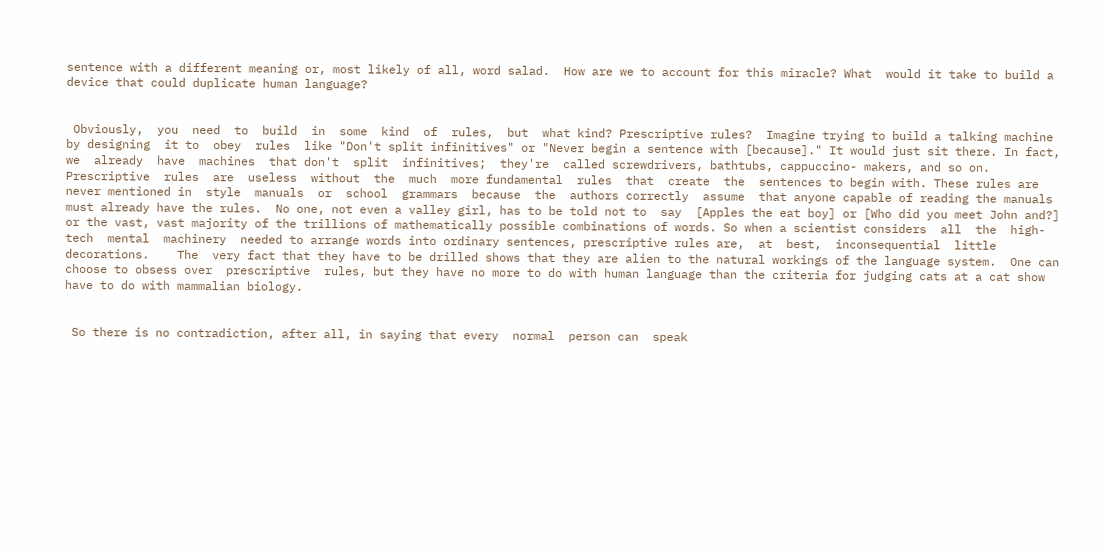sentence with a different meaning or, most likely of all, word salad.  How are we to account for this miracle? What  would it take to build a device that could duplicate human language?


 Obviously,  you  need  to  build  in  some  kind  of  rules,  but  what kind? Prescriptive rules?  Imagine trying to build a talking machine by designing  it to  obey  rules  like "Don't split infinitives" or "Never begin a sentence with [because]." It would just sit there. In fact, we  already  have  machines  that don't  split  infinitives;  they're  called screwdrivers, bathtubs, cappuccino- makers, and so on.  Prescriptive  rules  are  useless  without  the  much  more fundamental  rules  that  create  the  sentences to begin with. These rules are never mentioned in  style  manuals  or  school  grammars  because  the  authors correctly  assume  that anyone capable of reading the manuals must already have the rules.  No one, not even a valley girl, has to be told not to  say  [Apples the eat boy] or [Who did you meet John and?]  or the vast, vast majority of the trillions of mathematically possible combinations of words. So when a scientist considers  all  the  high-tech  mental  machinery  needed to arrange words into ordinary sentences, prescriptive rules are,  at  best,  inconsequential  little decorations.    The  very fact that they have to be drilled shows that they are alien to the natural workings of the language system.  One can choose to obsess over  prescriptive  rules, but they have no more to do with human language than the criteria for judging cats at a cat show have to do with mammalian biology.


 So there is no contradiction, after all, in saying that every  normal  person can  speak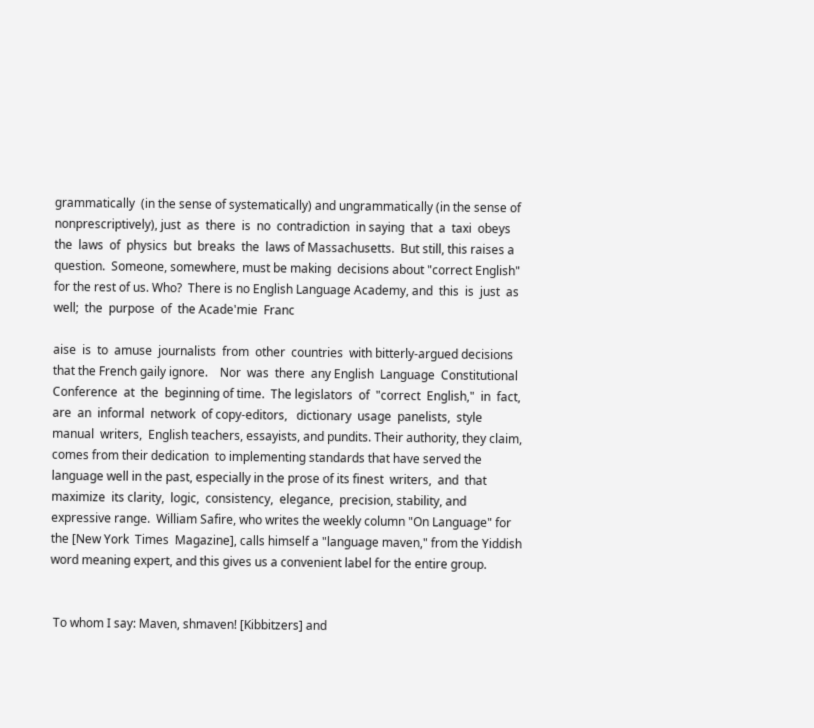grammatically  (in the sense of systematically) and ungrammatically (in the sense of nonprescriptively), just  as  there  is  no  contradiction  in saying  that  a  taxi  obeys  the  laws  of  physics  but  breaks  the  laws of Massachusetts.  But still, this raises a question.  Someone, somewhere, must be making  decisions about "correct English" for the rest of us. Who?  There is no English Language Academy, and  this  is  just  as  well;  the  purpose  of  the Acade'mie  Franc

aise  is  to  amuse  journalists  from  other  countries  with bitterly-argued decisions that the French gaily ignore.    Nor  was  there  any English  Language  Constitutional  Conference  at  the  beginning of time.  The legislators  of  "correct  English,"  in  fact,  are  an  informal  network  of copy-editors,   dictionary  usage  panelists,  style  manual  writers,  English teachers, essayists, and pundits. Their authority, they claim, comes from their dedication  to implementing standards that have served the language well in the past, especially in the prose of its finest  writers,  and  that  maximize  its clarity,  logic,  consistency,  elegance,  precision, stability, and expressive range.  William Safire, who writes the weekly column "On Language" for the [New York  Times  Magazine], calls himself a "language maven," from the Yiddish word meaning expert, and this gives us a convenient label for the entire group.


 To whom I say: Maven, shmaven! [Kibbitzers] and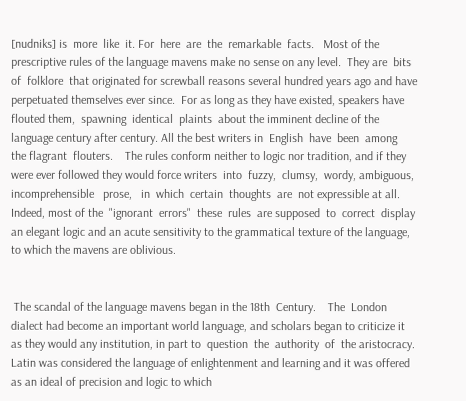[nudniks] is  more  like  it. For  here  are  the  remarkable  facts.   Most of the prescriptive rules of the language mavens make no sense on any level.  They are  bits  of  folklore  that originated for screwball reasons several hundred years ago and have perpetuated themselves ever since.  For as long as they have existed, speakers have flouted them,  spawning  identical  plaints  about the imminent decline of the language century after century. All the best writers in  English  have  been  among  the flagrant  flouters.    The rules conform neither to logic nor tradition, and if they were ever followed they would force writers  into  fuzzy,  clumsy,  wordy, ambiguous,   incomprehensible   prose,   in  which  certain  thoughts  are  not expressible at all.  Indeed, most of the  "ignorant  errors"  these  rules  are supposed  to  correct  display an elegant logic and an acute sensitivity to the grammatical texture of the language, to which the mavens are oblivious.


 The scandal of the language mavens began in the 18th  Century.    The  London dialect had become an important world language, and scholars began to criticize it as they would any institution, in part to  question  the  authority  of  the aristocracy.    Latin was considered the language of enlightenment and learning and it was offered as an ideal of precision and logic to which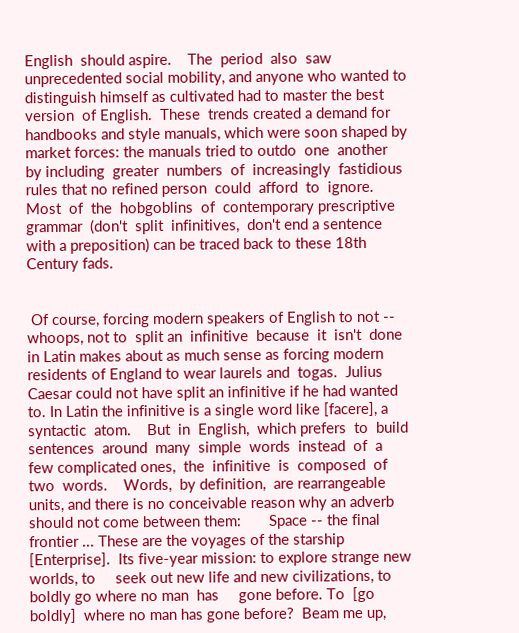English  should aspire.    The  period  also  saw unprecedented social mobility, and anyone who wanted to distinguish himself as cultivated had to master the best  version  of English.  These  trends created a demand for handbooks and style manuals, which were soon shaped by market forces: the manuals tried to outdo  one  another  by including  greater  numbers  of  increasingly  fastidious rules that no refined person  could  afford  to  ignore.  Most  of  the  hobgoblins  of  contemporary prescriptive  grammar  (don't  split  infinitives,  don't end a sentence with a preposition) can be traced back to these 18th Century fads.


 Of course, forcing modern speakers of English to not -- whoops, not to  split an  infinitive  because  it  isn't  done  in Latin makes about as much sense as forcing modern residents of England to wear laurels and  togas.  Julius  Caesar could not have split an infinitive if he had wanted to. In Latin the infinitive is a single word like [facere], a  syntactic  atom.    But  in  English,  which prefers  to  build  sentences  around  many  simple  words  instead  of  a  few complicated ones,  the  infinitive  is  composed  of  two  words.    Words,  by definition,  are rearrangeable units, and there is no conceivable reason why an adverb should not come between them:       Space -- the final frontier ... These are the voyages of the starship     [Enterprise].  Its five-year mission: to explore strange new worlds, to     seek out new life and new civilizations, to boldly go where no man  has     gone before. To  [go  boldly]  where no man has gone before?  Beam me up,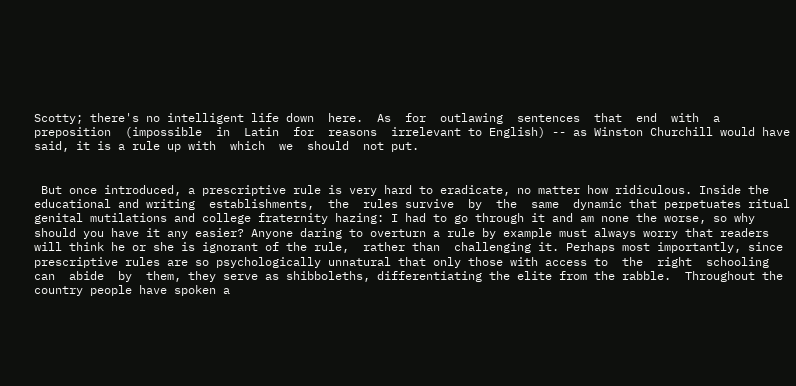Scotty; there's no intelligent life down  here.  As  for  outlawing  sentences  that  end  with  a preposition  (impossible  in  Latin  for  reasons  irrelevant to English) -- as Winston Churchill would have said, it is a rule up with  which  we  should  not put.


 But once introduced, a prescriptive rule is very hard to eradicate, no matter how ridiculous. Inside the educational and writing  establishments,  the  rules survive  by  the  same  dynamic that perpetuates ritual genital mutilations and college fraternity hazing: I had to go through it and am none the worse, so why should you have it any easier? Anyone daring to overturn a rule by example must always worry that readers will think he or she is ignorant of the rule,  rather than  challenging it. Perhaps most importantly, since prescriptive rules are so psychologically unnatural that only those with access to  the  right  schooling can  abide  by  them, they serve as shibboleths, differentiating the elite from the rabble.  Throughout the country people have spoken a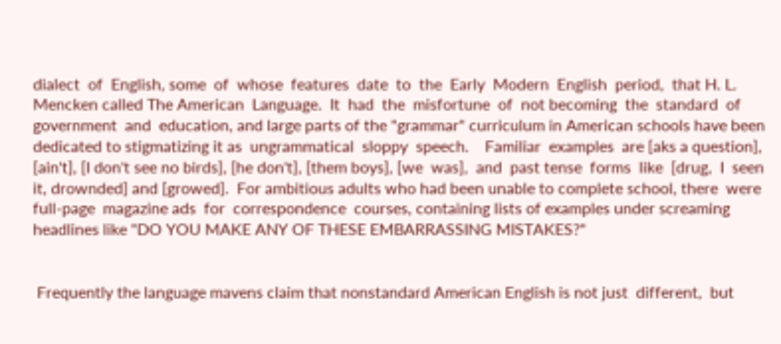dialect  of  English, some  of  whose  features  date  to  the  Early  Modern  English  period,  that H. L. Mencken called The American  Language.  It  had  the  misfortune  of  not becoming  the  standard  of  government  and  education, and large parts of the "grammar" curriculum in American schools have been dedicated to stigmatizing it as  ungrammatical  sloppy  speech.    Familiar  examples  are [aks a question], [ain't], [I don't see no birds], [he don't], [them boys], [we  was],  and  past tense  forms  like  [drug,  I  seen  it, drownded] and [growed].  For ambitious adults who had been unable to complete school, there  were  full-page  magazine ads  for  correspondence  courses, containing lists of examples under screaming headlines like "DO YOU MAKE ANY OF THESE EMBARRASSING MISTAKES?"


 Frequently the language mavens claim that nonstandard American English is not just  different,  but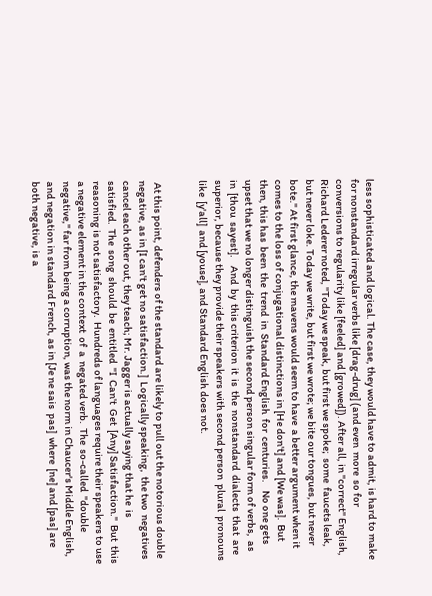less sophisticated and logical. The case, they would have to admit, is hard to make for nonstandard irregular verbs like [drag-drug] (and even  more  so for conversions to regularity like [feeled] and [growed]). After all, in "correct" English, Richard Lederer noted, "Today we speak, but first we spoke;  some  faucets leak, but never loke. Today we write, but first we wrote; we bite our tongues, but never bote." At first glance, the mavens would seem to have  a better argument when it comes to the loss of conjugational distinctions in [He don't] and [We was].  But then, this has  been  the  trend  in  Standard English  for  centuries.    No one gets upset that we no longer distinguish the second person singular form of verbs,  as  in  [thou  sayest].    And  by  this criterion  it  is  the  nonstandard  dialects  that  are superior, because they provide their speakers with second person  plural  pronouns  like  [y'all]  and [youse], and Standard English does not.


 At this point, defenders of the standard are likely to pull out the notorious double negative, as in [I can't get no satisfaction.]  Logically speaking,  the two  negatives cancel each other out, they teach; Mr. Jagger is actually saying that he  is  satisfied.  The  song  should  be  entitled  "I  Can't  Get  [Any] Satisfaction."  But  this reasoning is not satisfactory.  Hundreds of languages require their speakers to use a negative element in the context  of  a  negated verb.  The  so-called  "double  negative," far from being a corruption, was the norm in Chaucer's Middle English, and negation in standard French, as in [Je ne sais  pas]  where  [ne] and [pas] are both negative, is a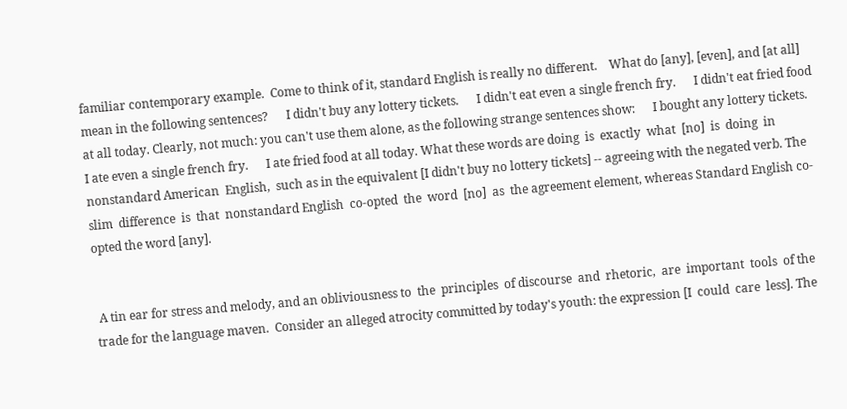familiar contemporary example.  Come to think of it, standard English is really no different.    What do [any], [even], and [at all] mean in the following sentences?      I didn't buy any lottery tickets.      I didn't eat even a single french fry.      I didn't eat fried food at all today. Clearly, not much: you can't use them alone, as the following strange sentences show:      I bought any lottery tickets.      I ate even a single french fry.      I ate fried food at all today. What these words are doing  is  exactly  what  [no]  is  doing  in  nonstandard American  English,  such as in the equivalent [I didn't buy no lottery tickets] -- agreeing with the negated verb. The  slim  difference  is  that  nonstandard English  co-opted  the  word  [no]  as  the agreement element, whereas Standard English co-opted the word [any].


 A tin ear for stress and melody, and an obliviousness to  the  principles  of discourse  and  rhetoric,  are  important  tools  of the trade for the language maven.  Consider an alleged atrocity committed by today's youth: the expression [I  could  care  less]. The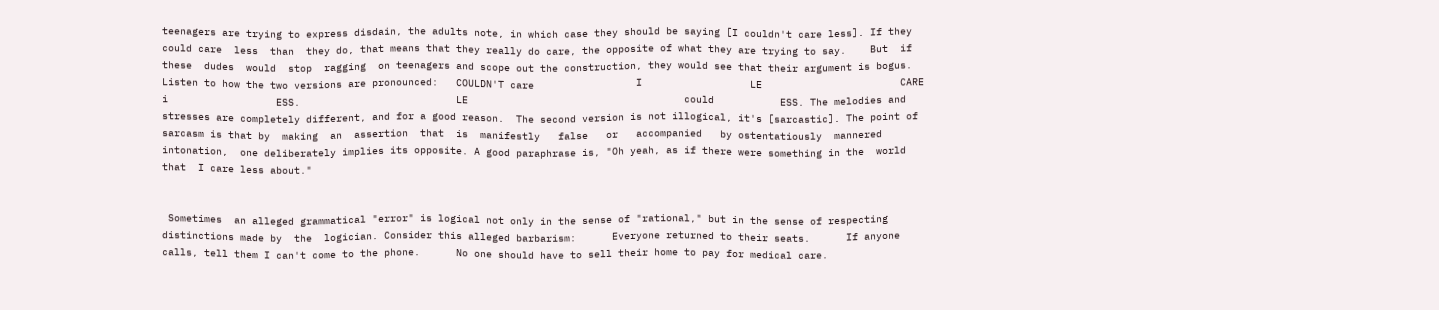teenagers are trying to express disdain, the adults note, in which case they should be saying [I couldn't care less]. If they could care  less  than  they do, that means that they really do care, the opposite of what they are trying to say.    But  if  these  dudes  would  stop  ragging  on teenagers and scope out the construction, they would see that their argument is bogus.  Listen to how the two versions are pronounced:   COULDN'T care                 I                  LE                       CARE i                  ESS.                          LE                                    could           ESS. The melodies and stresses are completely different, and for a good reason.  The second version is not illogical, it's [sarcastic]. The point of sarcasm is that by  making  an  assertion  that  is  manifestly   false   or   accompanied   by ostentatiously  mannered  intonation,  one deliberately implies its opposite. A good paraphrase is, "Oh yeah, as if there were something in the  world  that  I care less about."


 Sometimes  an alleged grammatical "error" is logical not only in the sense of "rational," but in the sense of respecting distinctions made by  the  logician. Consider this alleged barbarism:      Everyone returned to their seats.      If anyone calls, tell them I can't come to the phone.      No one should have to sell their home to pay for medical care.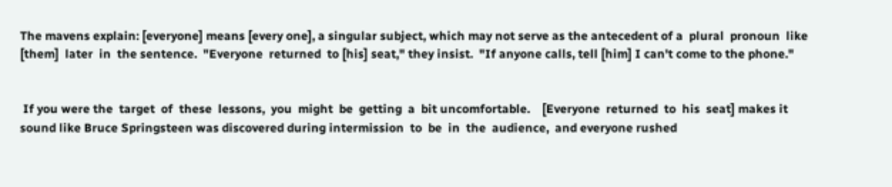The mavens explain: [everyone] means [every one], a singular subject, which may not serve as the antecedent of a  plural  pronoun  like  [them]  later  in  the sentence.  "Everyone  returned  to [his] seat," they insist.  "If anyone calls, tell [him] I can't come to the phone."


 If you were the  target  of  these  lessons,  you  might  be  getting  a  bit uncomfortable.    [Everyone  returned  to  his  seat] makes it sound like Bruce Springsteen was discovered during intermission  to  be  in  the  audience,  and everyone rushed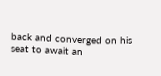back and converged on his seat to await an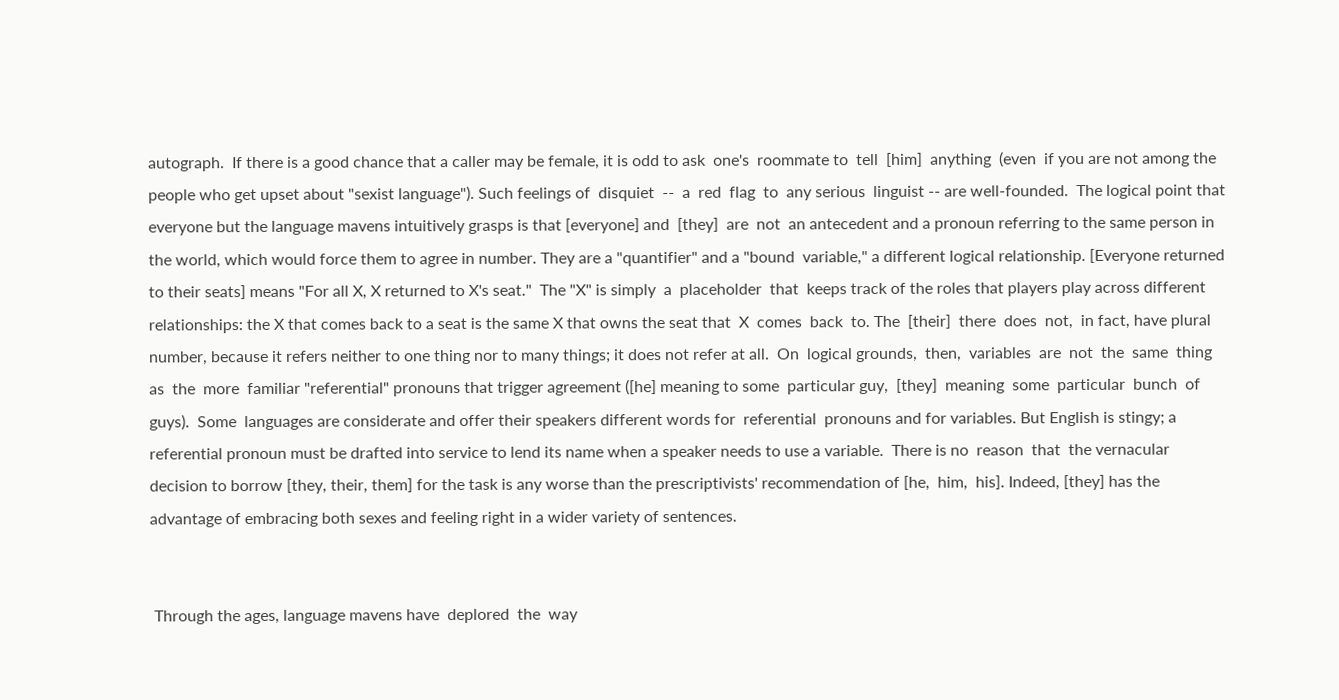autograph.  If there is a good chance that a caller may be female, it is odd to ask  one's  roommate to  tell  [him]  anything  (even  if you are not among the people who get upset about "sexist language"). Such feelings of  disquiet  --  a  red  flag  to  any serious  linguist -- are well-founded.  The logical point that everyone but the language mavens intuitively grasps is that [everyone] and  [they]  are  not  an antecedent and a pronoun referring to the same person in the world, which would force them to agree in number. They are a "quantifier" and a "bound  variable," a different logical relationship. [Everyone returned to their seats] means "For all X, X returned to X's seat."  The "X" is simply  a  placeholder  that  keeps track of the roles that players play across different relationships: the X that comes back to a seat is the same X that owns the seat that  X  comes  back  to. The  [their]  there  does  not,  in fact, have plural number, because it refers neither to one thing nor to many things; it does not refer at all.  On  logical grounds,  then,  variables  are  not  the  same  thing  as  the  more  familiar "referential" pronouns that trigger agreement ([he] meaning to some  particular guy,  [they]  meaning  some  particular  bunch  of  guys).  Some  languages are considerate and offer their speakers different words for  referential  pronouns and for variables. But English is stingy; a referential pronoun must be drafted into service to lend its name when a speaker needs to use a variable.  There is no  reason  that  the vernacular decision to borrow [they, their, them] for the task is any worse than the prescriptivists' recommendation of [he,  him,  his]. Indeed, [they] has the advantage of embracing both sexes and feeling right in a wider variety of sentences.


 Through the ages, language mavens have  deplored  the  way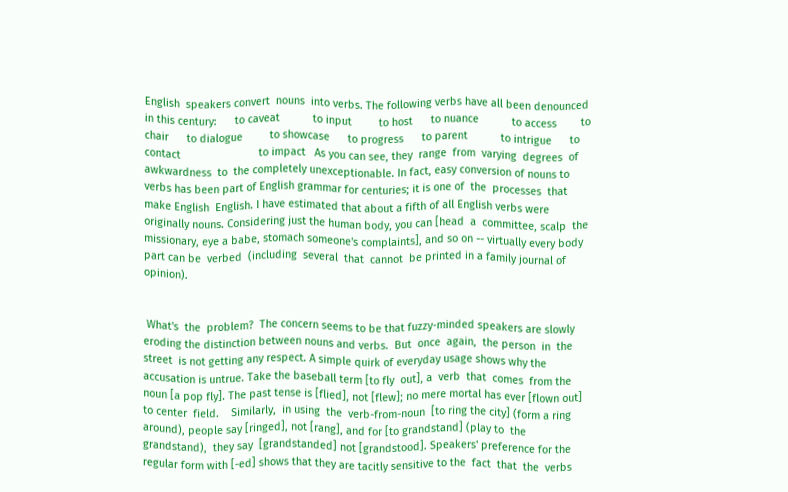English  speakers convert  nouns  into verbs. The following verbs have all been denounced in this century:      to caveat           to input         to host      to nuance           to access        to chair      to dialogue         to showcase      to progress      to parent           to intrigue      to contact                          to impact   As you can see, they  range  from  varying  degrees  of  awkwardness  to  the completely unexceptionable. In fact, easy conversion of nouns to verbs has been part of English grammar for centuries; it is one of  the  processes  that  make English  English. I have estimated that about a fifth of all English verbs were originally nouns. Considering just the human body, you can [head  a  committee, scalp  the  missionary, eye a babe, stomach someone's complaints], and so on -- virtually every body part can be  verbed  (including  several  that  cannot  be printed in a family journal of opinion).


 What's  the  problem?  The concern seems to be that fuzzy-minded speakers are slowly eroding the distinction between nouns and verbs.  But  once  again,  the person  in  the  street  is not getting any respect. A simple quirk of everyday usage shows why the accusation is untrue. Take the baseball term [to fly  out], a  verb  that  comes  from the noun [a pop fly]. The past tense is [flied], not [flew]; no mere mortal has ever [flown out] to center  field.    Similarly,  in using  the  verb-from-noun  [to ring the city] (form a ring around), people say [ringed], not [rang], and for [to grandstand] (play to  the  grandstand),  they say  [grandstanded] not [grandstood]. Speakers' preference for the regular form with [-ed] shows that they are tacitly sensitive to the  fact  that  the  verbs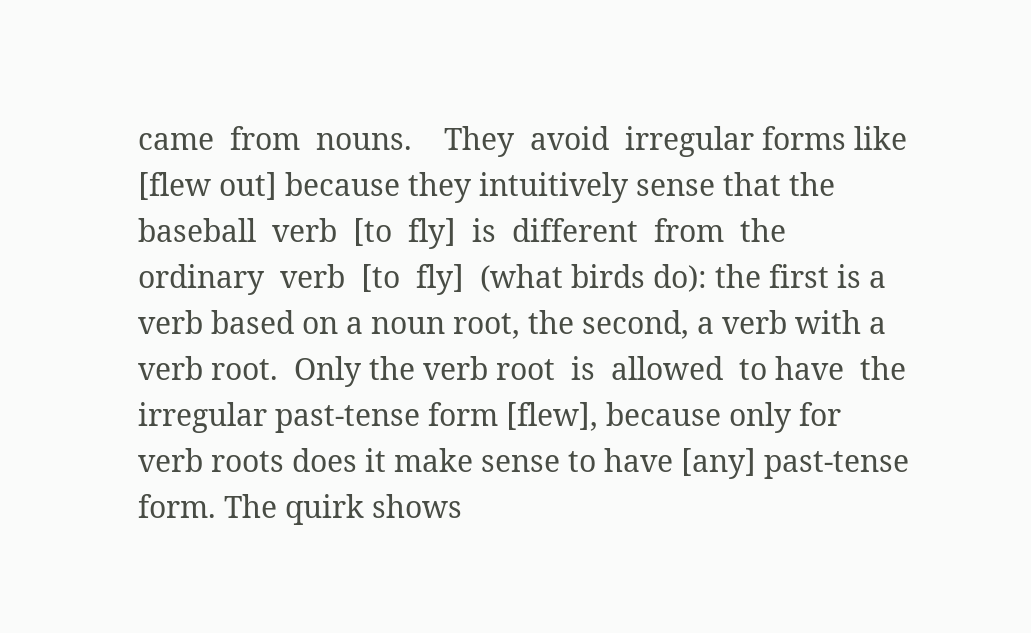came  from  nouns.    They  avoid  irregular forms like [flew out] because they intuitively sense that the  baseball  verb  [to  fly]  is  different  from  the ordinary  verb  [to  fly]  (what birds do): the first is a verb based on a noun root, the second, a verb with a verb root.  Only the verb root  is  allowed  to have  the irregular past-tense form [flew], because only for verb roots does it make sense to have [any] past-tense form. The quirk shows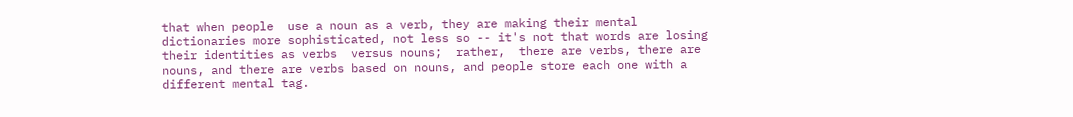that when people  use a noun as a verb, they are making their mental dictionaries more sophisticated, not less so -- it's not that words are losing their identities as verbs  versus nouns;  rather,  there are verbs, there are nouns, and there are verbs based on nouns, and people store each one with a different mental tag.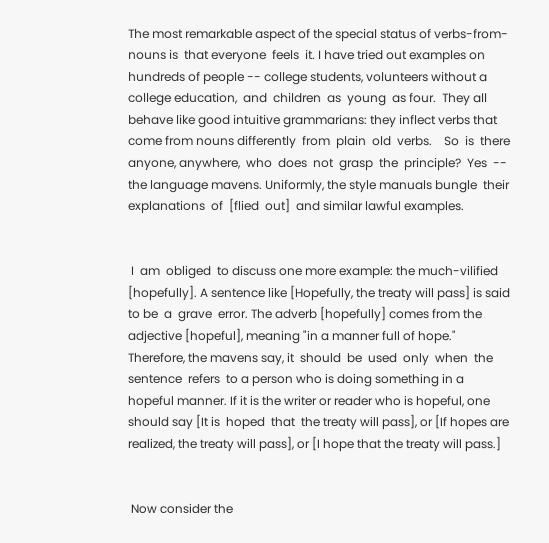The most remarkable aspect of the special status of verbs-from-nouns is  that everyone  feels  it. I have tried out examples on hundreds of people -- college students, volunteers without a college education,  and  children  as  young  as four.  They all behave like good intuitive grammarians: they inflect verbs that come from nouns differently  from  plain  old  verbs.    So  is  there  anyone, anywhere,  who  does  not  grasp  the  principle?  Yes  -- the language mavens. Uniformly, the style manuals bungle  their  explanations  of  [flied  out]  and similar lawful examples.


 I  am  obliged  to discuss one more example: the much-vilified [hopefully]. A sentence like [Hopefully, the treaty will pass] is said to be  a  grave  error. The adverb [hopefully] comes from the adjective [hopeful], meaning "in a manner full of hope." Therefore, the mavens say, it  should  be  used  only  when  the sentence  refers  to a person who is doing something in a hopeful manner. If it is the writer or reader who is hopeful, one should say [It is  hoped  that  the treaty will pass], or [If hopes are realized, the treaty will pass], or [I hope that the treaty will pass.]


 Now consider the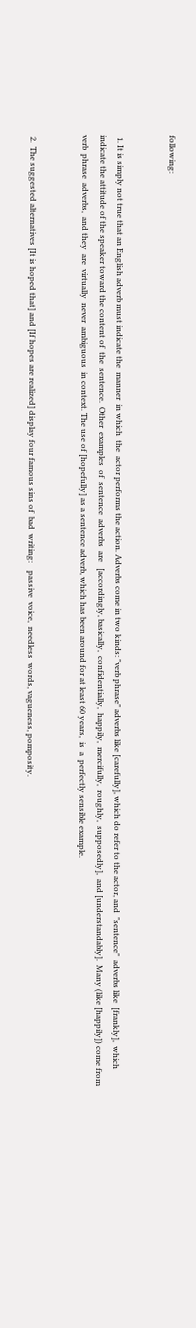following:


 1. It is simply not true that an English adverb must indicate the  manner  in which  the  actor performs the action. Adverbs come in two kinds: "verb phrase" adverbs like [carefully], which do refer to the actor, and  "sentence"  adverbs like  [frankly],  which indicate the attitude of the speaker toward the content of  the  sentence.  Other  examples  of  sentence  adverbs  are   [accordingly, basically,  confidentially,  happily,  mercifully,  roughly,  supposedly],  and [understandably].  Many (like [happily]) come from  verb  phrase  adverbs,  and they  are  virtually  never  ambiguous  in context. The use of [hopefully] as a sentence adverb, which has been around for at least 60 years,  is  a  perfectly sensible example.


 2.  The suggested alternatives [It is hoped that] and [If hopes are realized] display four famous sins of  bad  writing:    passive  voice,  needless  words, vagueness, pomposity.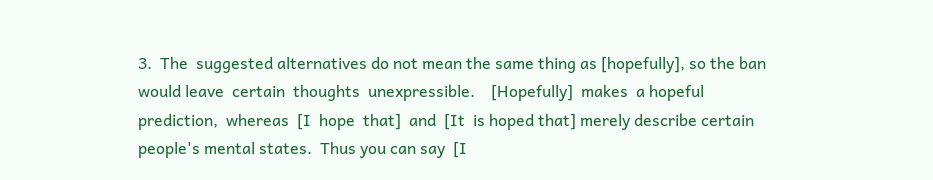3.  The  suggested alternatives do not mean the same thing as [hopefully], so the ban would leave  certain  thoughts  unexpressible.    [Hopefully]  makes  a hopeful  prediction,  whereas  [I  hope  that]  and  [It  is hoped that] merely describe certain people's mental states.  Thus you can say  [I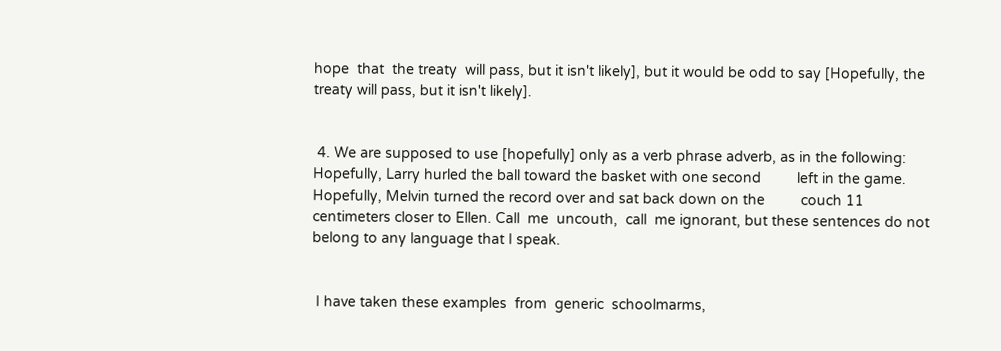hope  that  the treaty  will pass, but it isn't likely], but it would be odd to say [Hopefully, the treaty will pass, but it isn't likely].


 4. We are supposed to use [hopefully] only as a verb phrase adverb, as in the following:      Hopefully, Larry hurled the ball toward the basket with one second         left in the game.      Hopefully, Melvin turned the record over and sat back down on the         couch 11 centimeters closer to Ellen. Call  me  uncouth,  call  me ignorant, but these sentences do not belong to any language that I speak.


 I have taken these examples  from  generic  schoolmarms,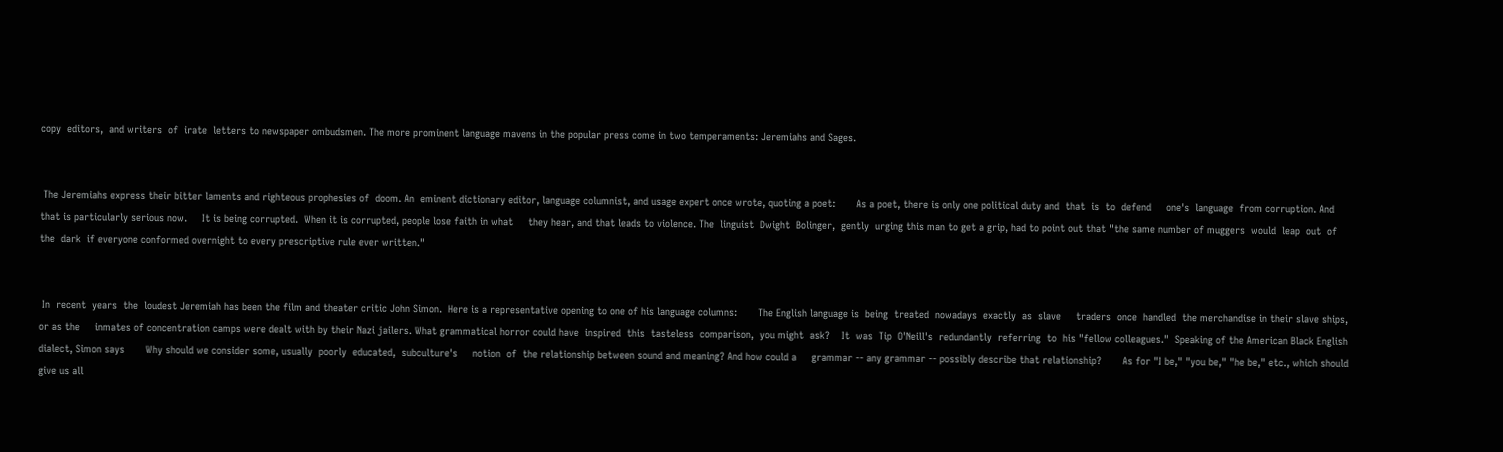copy  editors,  and writers  of  irate  letters to newspaper ombudsmen. The more prominent language mavens in the popular press come in two temperaments: Jeremiahs and Sages.


 The Jeremiahs express their bitter laments and righteous prophesies of  doom. An  eminent dictionary editor, language columnist, and usage expert once wrote, quoting a poet:       As a poet, there is only one political duty and  that  is  to  defend     one's  language  from corruption. And that is particularly serious now.     It is being corrupted.  When it is corrupted, people lose faith in what     they hear, and that leads to violence. The  linguist  Dwight  Bolinger,  gently  urging this man to get a grip, had to point out that "the same number of muggers  would  leap  out  of  the  dark  if everyone conformed overnight to every prescriptive rule ever written."


 In  recent  years  the  loudest Jeremiah has been the film and theater critic John Simon.  Here is a representative opening to one of his language columns:       The English language is  being  treated  nowadays  exactly  as  slave     traders  once  handled  the merchandise in their slave ships, or as the     inmates of concentration camps were dealt with by their Nazi jailers. What grammatical horror could have  inspired  this  tasteless  comparison,  you might  ask?    It  was  Tip  O'Neill's  redundantly  referring  to  his "fellow colleagues."  Speaking of the American Black English dialect, Simon says       Why should we consider some, usually  poorly  educated,  subculture's     notion  of  the relationship between sound and meaning? And how could a     grammar -- any grammar -- possibly describe that relationship?       As for "I be," "you be," "he be," etc., which should give us all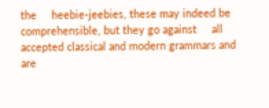the     heebie-jeebies, these may indeed be comprehensible, but they go against     all accepted classical and modern grammars and are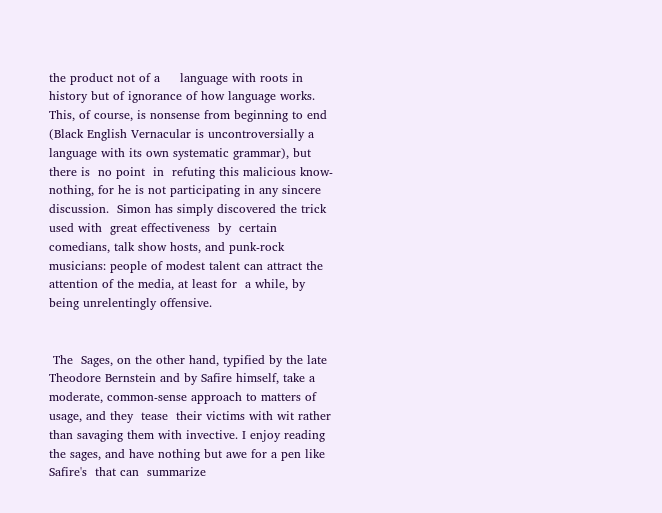the product not of a     language with roots in history but of ignorance of how language works. This, of course, is nonsense from beginning to end (Black English Vernacular is uncontroversially a language with its own systematic grammar), but there is  no point  in  refuting this malicious know-nothing, for he is not participating in any sincere discussion.  Simon has simply discovered the trick used with  great effectiveness  by  certain comedians, talk show hosts, and punk-rock musicians: people of modest talent can attract the attention of the media, at least for  a while, by being unrelentingly offensive.


 The  Sages, on the other hand, typified by the late Theodore Bernstein and by Safire himself, take a moderate, common-sense approach to matters of usage, and they  tease  their victims with wit rather than savaging them with invective. I enjoy reading the sages, and have nothing but awe for a pen like Safire's  that can  summarize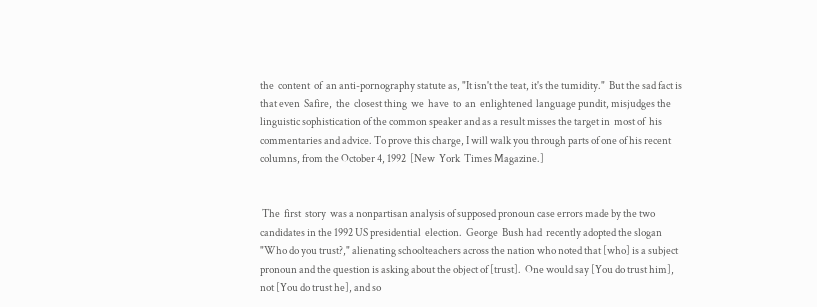the  content  of  an anti-pornography statute as, "It isn't the teat, it's the tumidity."  But the sad fact is that even  Safire,  the  closest thing  we  have  to  an  enlightened  language pundit, misjudges the linguistic sophistication of the common speaker and as a result misses the target in  most of  his  commentaries and advice. To prove this charge, I will walk you through parts of one of his recent columns, from the October 4, 1992  [New  York  Times Magazine.]


 The  first  story  was a nonpartisan analysis of supposed pronoun case errors made by the two candidates in the 1992 US presidential  election.  George  Bush had  recently adopted the slogan "Who do you trust?," alienating schoolteachers across the nation who noted that [who] is a subject pronoun and the question is asking about the object of [trust].  One would say [You do trust him], not [You do trust he], and so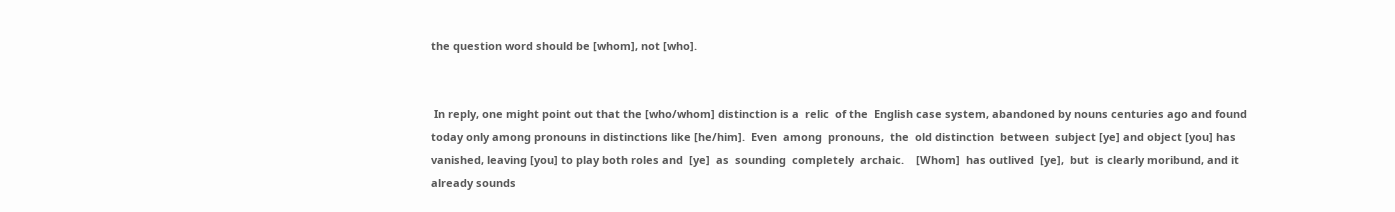the question word should be [whom], not [who].


 In reply, one might point out that the [who/whom] distinction is a  relic  of the  English case system, abandoned by nouns centuries ago and found today only among pronouns in distinctions like [he/him].  Even  among  pronouns,  the  old distinction  between  subject [ye] and object [you] has vanished, leaving [you] to play both roles and  [ye]  as  sounding  completely  archaic.    [Whom]  has outlived  [ye],  but  is clearly moribund, and it already sounds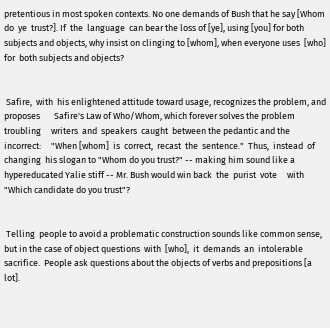pretentious in most spoken contexts. No one demands of Bush that he say [Whom do  ye  trust?]. If  the  language  can bear the loss of [ye], using [you] for both subjects and objects, why insist on clinging to [whom], when everyone uses  [who]  for  both subjects and objects?


 Safire,  with  his enlightened attitude toward usage, recognizes the problem, and proposes       Safire's Law of Who/Whom, which forever solves the problem  troubling     writers  and  speakers  caught  between the pedantic and the incorrect:     "When [whom]  is  correct,  recast  the  sentence."  Thus,  instead  of     changing  his slogan to "Whom do you trust?" -- making him sound like a     hypereducated Yalie stiff -- Mr. Bush would win back  the  purist  vote     with "Which candidate do you trust"?


 Telling  people to avoid a problematic construction sounds like common sense, but in the case of object questions  with  [who],  it  demands  an  intolerable sacrifice.  People ask questions about the objects of verbs and prepositions [a lot].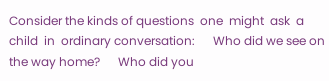Consider the kinds of questions  one  might  ask  a  child  in  ordinary conversation:      Who did we see on the way home?      Who did you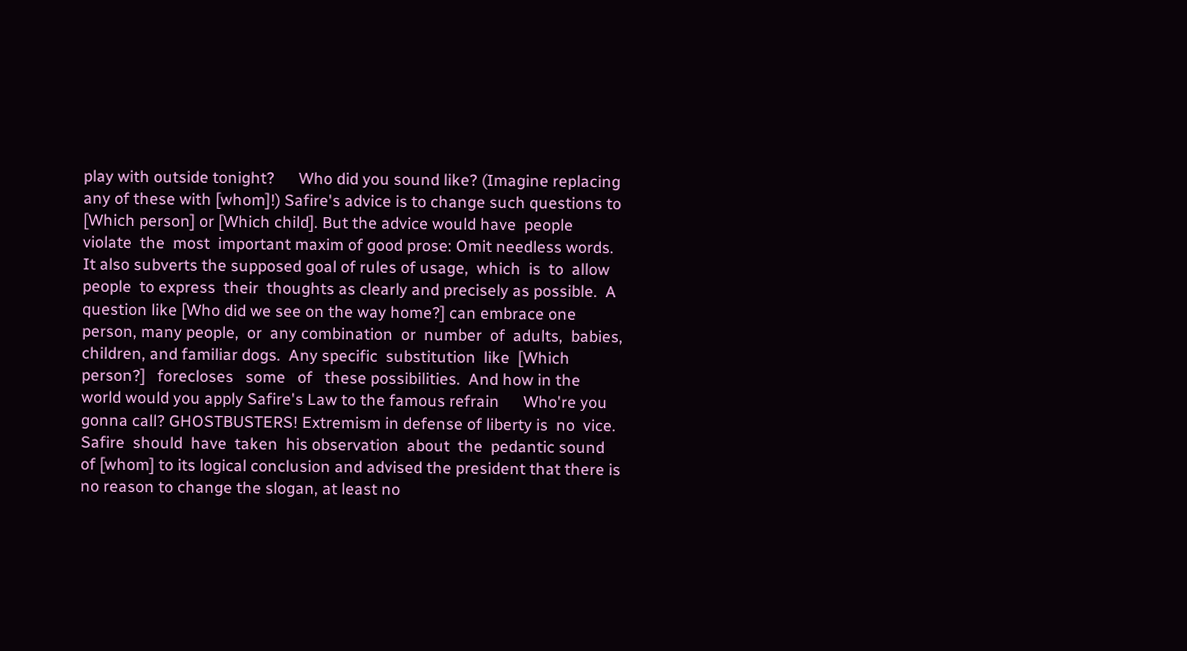play with outside tonight?      Who did you sound like? (Imagine replacing any of these with [whom]!) Safire's advice is to change such questions to [Which person] or [Which child]. But the advice would have  people violate  the  most  important maxim of good prose: Omit needless words. It also subverts the supposed goal of rules of usage,  which  is  to  allow  people  to express  their  thoughts as clearly and precisely as possible.  A question like [Who did we see on the way home?] can embrace one person, many people,  or  any combination  or  number  of  adults,  babies, children, and familiar dogs.  Any specific  substitution  like  [Which  person?]   forecloses   some   of   these possibilities.  And how in the world would you apply Safire's Law to the famous refrain      Who're you gonna call? GHOSTBUSTERS! Extremism in defense of liberty is  no  vice.  Safire  should  have  taken  his observation  about  the  pedantic sound of [whom] to its logical conclusion and advised the president that there is no reason to change the slogan, at least no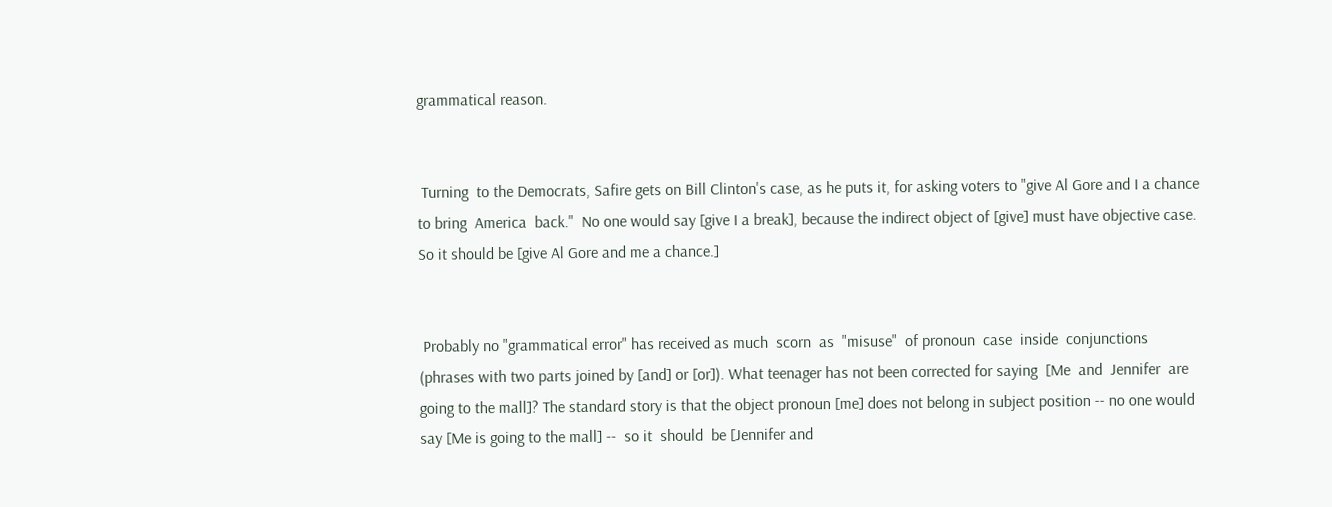grammatical reason.


 Turning  to the Democrats, Safire gets on Bill Clinton's case, as he puts it, for asking voters to "give Al Gore and I a chance to bring  America  back."  No one would say [give I a break], because the indirect object of [give] must have objective case. So it should be [give Al Gore and me a chance.]


 Probably no "grammatical error" has received as much  scorn  as  "misuse"  of pronoun  case  inside  conjunctions  (phrases with two parts joined by [and] or [or]). What teenager has not been corrected for saying  [Me  and  Jennifer  are going to the mall]? The standard story is that the object pronoun [me] does not belong in subject position -- no one would say [Me is going to the mall] --  so it  should  be [Jennifer and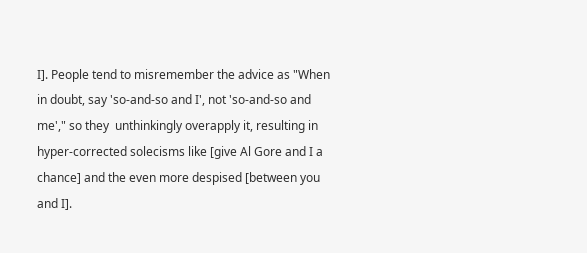I]. People tend to misremember the advice as "When in doubt, say 'so-and-so and I', not 'so-and-so and me'," so they  unthinkingly overapply it, resulting in hyper-corrected solecisms like [give Al Gore and I a chance] and the even more despised [between you and I].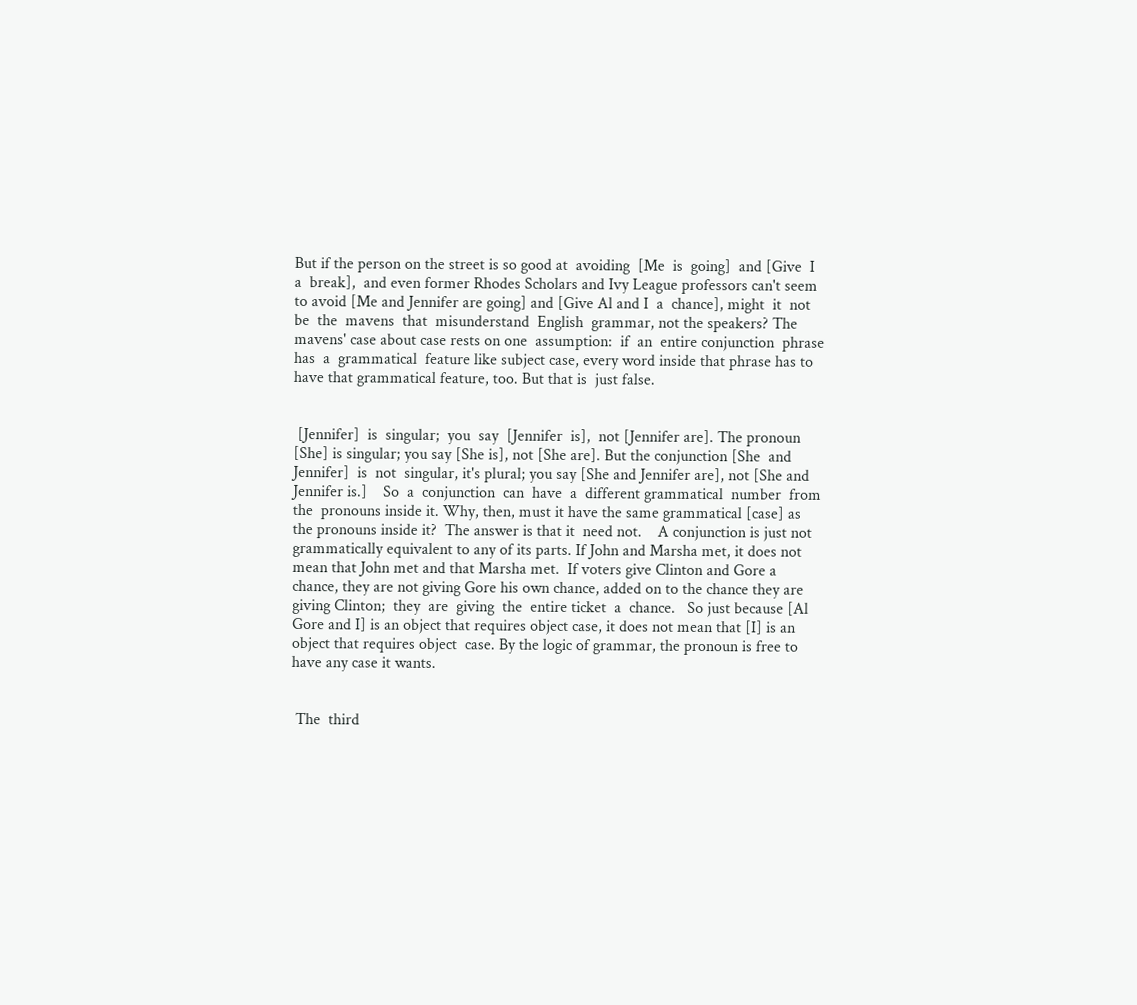But if the person on the street is so good at  avoiding  [Me  is  going]  and [Give  I  a  break],  and even former Rhodes Scholars and Ivy League professors can't seem to avoid [Me and Jennifer are going] and [Give Al and I  a  chance], might  it  not  be  the  mavens  that  misunderstand  English  grammar, not the speakers? The mavens' case about case rests on one  assumption:  if  an  entire conjunction  phrase  has  a  grammatical  feature like subject case, every word inside that phrase has to have that grammatical feature, too. But that is  just false.


 [Jennifer]  is  singular;  you  say  [Jennifer  is],  not [Jennifer are]. The pronoun [She] is singular; you say [She is], not [She are]. But the conjunction [She  and  Jennifer]  is  not  singular, it's plural; you say [She and Jennifer are], not [She and Jennifer is.]    So  a  conjunction  can  have  a  different grammatical  number  from  the  pronouns inside it. Why, then, must it have the same grammatical [case] as the pronouns inside it?  The answer is that it  need not.    A conjunction is just not grammatically equivalent to any of its parts. If John and Marsha met, it does not mean that John met and that Marsha met.  If voters give Clinton and Gore a chance, they are not giving Gore his own chance, added on to the chance they are giving Clinton;  they  are  giving  the  entire ticket  a  chance.   So just because [Al Gore and I] is an object that requires object case, it does not mean that [I] is an object that requires object  case. By the logic of grammar, the pronoun is free to have any case it wants.


 The  third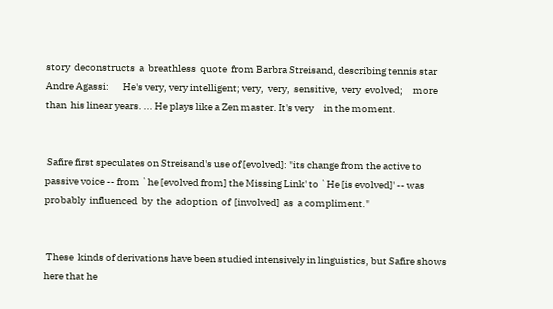story  deconstructs  a  breathless  quote  from Barbra Streisand, describing tennis star Andre Agassi:       He's very, very intelligent; very,  very,  sensitive,  very  evolved;     more  than  his linear years. ... He plays like a Zen master. It's very     in the moment.


 Safire first speculates on Streisand's use of [evolved]: "its change from the active to passive voice -- from `he [evolved from] the Missing Link' to `He [is evolved]' -- was probably  influenced  by  the  adoption  of  [involved]  as  a compliment."


 These  kinds of derivations have been studied intensively in linguistics, but Safire shows here that he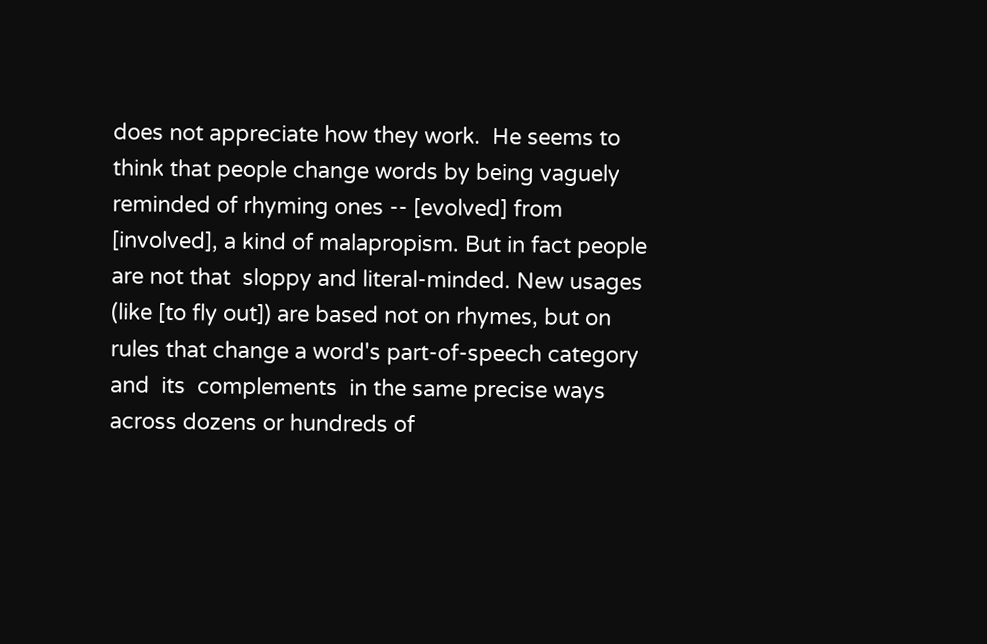does not appreciate how they work.  He seems to think that people change words by being vaguely reminded of rhyming ones -- [evolved] from [involved], a kind of malapropism. But in fact people are not that  sloppy and literal-minded. New usages (like [to fly out]) are based not on rhymes, but on rules that change a word's part-of-speech category and  its  complements  in the same precise ways across dozens or hundreds of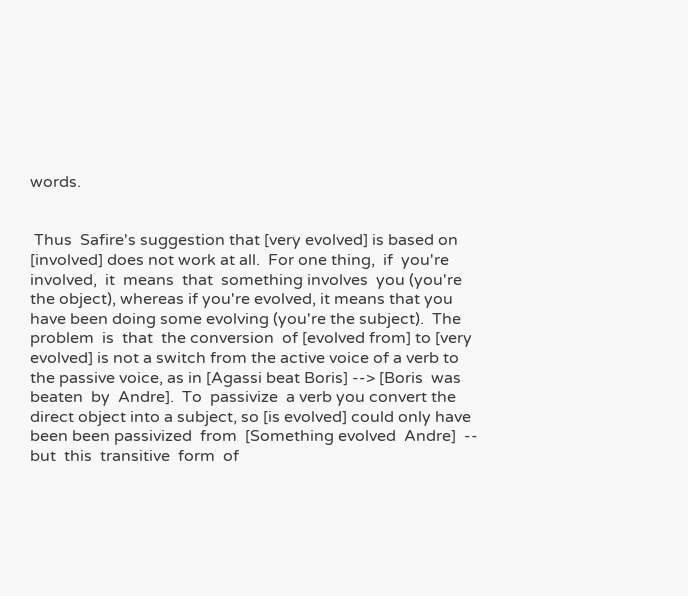words.


 Thus  Safire's suggestion that [very evolved] is based on [involved] does not work at all.  For one thing,  if  you're  involved,  it  means  that  something involves  you (you're the object), whereas if you're evolved, it means that you have been doing some evolving (you're the subject).  The problem  is  that  the conversion  of [evolved from] to [very evolved] is not a switch from the active voice of a verb to the passive voice, as in [Agassi beat Boris] --> [Boris  was beaten  by  Andre].  To  passivize  a verb you convert the direct object into a subject, so [is evolved] could only have been been passivized  from  [Something evolved  Andre]  --  but  this  transitive  form  of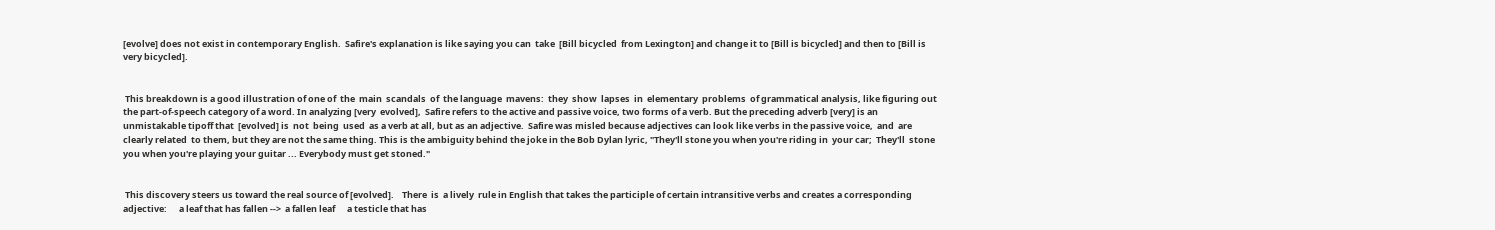[evolve] does not exist in contemporary English.  Safire's explanation is like saying you can  take  [Bill bicycled  from Lexington] and change it to [Bill is bicycled] and then to [Bill is very bicycled].


 This breakdown is a good illustration of one of  the  main  scandals  of  the language  mavens:  they  show  lapses  in  elementary  problems  of grammatical analysis, like figuring out the part-of-speech category of a word. In analyzing [very  evolved],  Safire refers to the active and passive voice, two forms of a verb. But the preceding adverb [very] is an unmistakable tipoff that  [evolved] is  not  being  used  as a verb at all, but as an adjective.  Safire was misled because adjectives can look like verbs in the passive voice,  and  are  clearly related  to them, but they are not the same thing. This is the ambiguity behind the joke in the Bob Dylan lyric, "They'll stone you when you're riding in  your car;  They'll  stone you when you're playing your guitar ... Everybody must get stoned."


 This discovery steers us toward the real source of [evolved].    There  is  a lively  rule in English that takes the participle of certain intransitive verbs and creates a corresponding adjective:      a leaf that has fallen -->  a fallen leaf      a testicle that has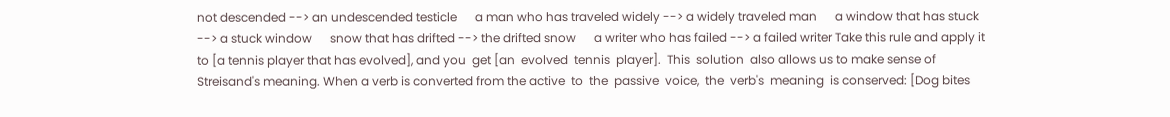not descended --> an undescended testicle      a man who has traveled widely --> a widely traveled man      a window that has stuck --> a stuck window      snow that has drifted --> the drifted snow      a writer who has failed --> a failed writer Take this rule and apply it to [a tennis player that has evolved], and you  get [an  evolved  tennis  player].  This  solution  also allows us to make sense of Streisand's meaning. When a verb is converted from the active  to  the  passive  voice,  the  verb's  meaning  is conserved: [Dog bites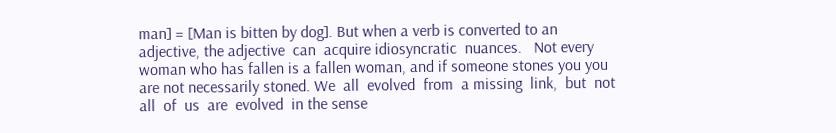man] = [Man is bitten by dog]. But when a verb is converted to an adjective, the adjective  can  acquire idiosyncratic  nuances.   Not every woman who has fallen is a fallen woman, and if someone stones you you are not necessarily stoned. We  all  evolved  from  a missing  link,  but  not  all  of  us  are  evolved  in the sense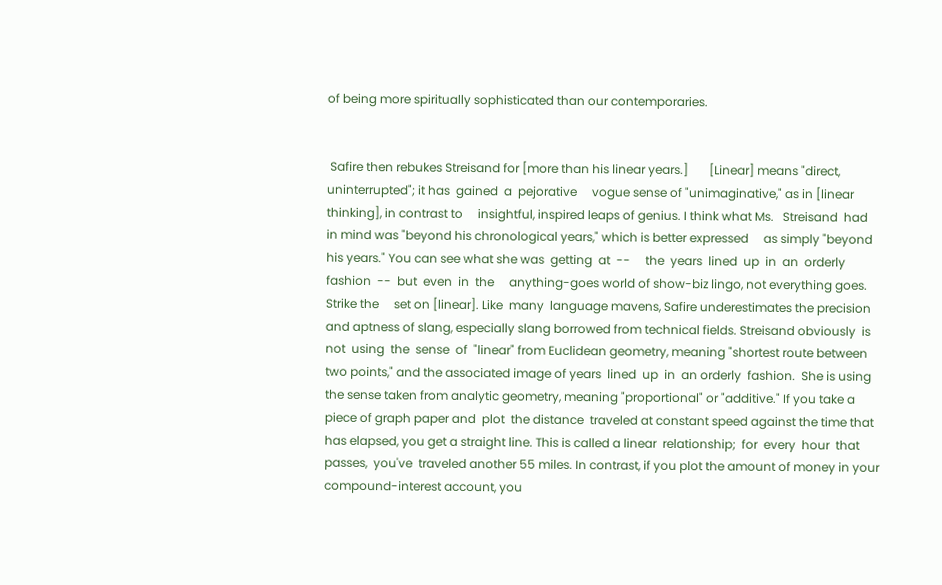of being more spiritually sophisticated than our contemporaries.


 Safire then rebukes Streisand for [more than his linear years.]       [Linear] means "direct, uninterrupted"; it has  gained  a  pejorative     vogue sense of "unimaginative," as in [linear thinking], in contrast to     insightful, inspired leaps of genius. I think what Ms.   Streisand  had     in mind was "beyond his chronological years," which is better expressed     as simply "beyond his years." You can see what she was  getting  at  --     the  years  lined  up  in  an  orderly  fashion  --  but  even  in  the     anything-goes world of show-biz lingo, not everything goes.  Strike the     set on [linear]. Like  many  language mavens, Safire underestimates the precision and aptness of slang, especially slang borrowed from technical fields. Streisand obviously  is not  using  the  sense  of  "linear" from Euclidean geometry, meaning "shortest route between two points," and the associated image of years  lined  up  in  an orderly  fashion.  She is using the sense taken from analytic geometry, meaning "proportional" or "additive." If you take a piece of graph paper and  plot  the distance  traveled at constant speed against the time that has elapsed, you get a straight line. This is called a linear  relationship;  for  every  hour  that passes,  you've  traveled another 55 miles. In contrast, if you plot the amount of money in your compound-interest account, you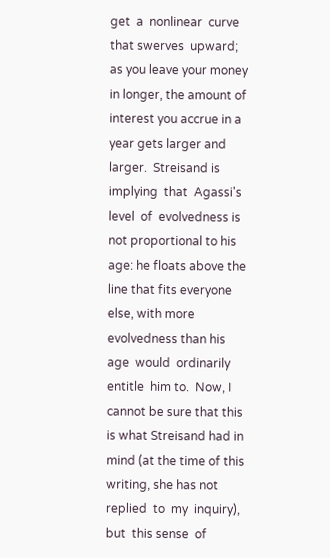get  a  nonlinear  curve  that swerves  upward;  as you leave your money in longer, the amount of interest you accrue in a year gets larger and larger.  Streisand is implying  that  Agassi's level  of  evolvedness is not proportional to his age: he floats above the line that fits everyone else, with more evolvedness than his  age  would  ordinarily entitle  him to.  Now, I cannot be sure that this is what Streisand had in mind (at the time of this writing, she has not replied  to  my  inquiry),  but  this sense  of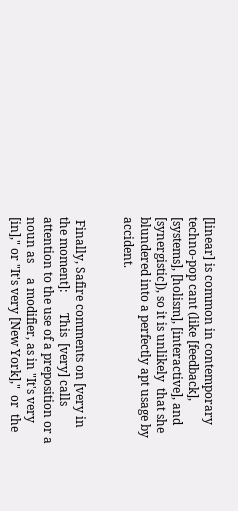[linear] is common in contemporary techno-pop cant (like [feedback], [systems], [holism], [interactive], and [synergistic]), so it is unlikely  that she blundered into a perfectly apt usage by accident.


 Finally, Safire comments on [very in the moment]:       This  [very] calls attention to the use of a preposition or a noun as     a modifier, as in "It's very [in]," or "It's very [New York],"  or  the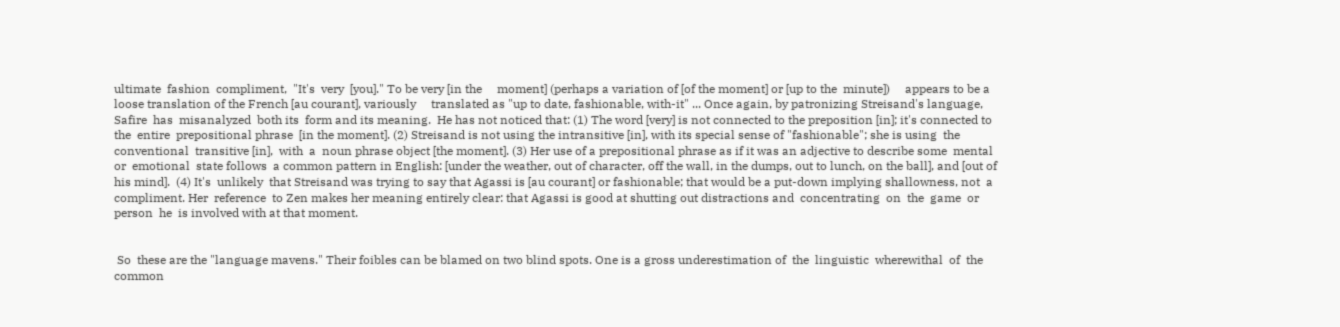ultimate  fashion  compliment,  "It's  very  [you]." To be very [in the     moment] (perhaps a variation of [of the moment] or [up to the  minute])     appears to be a loose translation of the French [au courant], variously     translated as "up to date, fashionable, with-it" ... Once again, by patronizing Streisand's language, Safire  has  misanalyzed  both its  form and its meaning.  He has not noticed that: (1) The word [very] is not connected to the preposition [in]; it's connected to the  entire  prepositional phrase  [in the moment]. (2) Streisand is not using the intransitive [in], with its special sense of "fashionable"; she is using  the  conventional  transitive [in],  with  a  noun phrase object [the moment]. (3) Her use of a prepositional phrase as if it was an adjective to describe some  mental  or  emotional  state follows  a common pattern in English: [under the weather, out of character, off the wall, in the dumps, out to lunch, on the ball], and [out of his mind].  (4) It's  unlikely  that Streisand was trying to say that Agassi is [au courant] or fashionable; that would be a put-down implying shallowness, not  a  compliment. Her  reference  to Zen makes her meaning entirely clear: that Agassi is good at shutting out distractions and  concentrating  on  the  game  or  person  he  is involved with at that moment.


 So  these are the "language mavens." Their foibles can be blamed on two blind spots. One is a gross underestimation of  the  linguistic  wherewithal  of  the common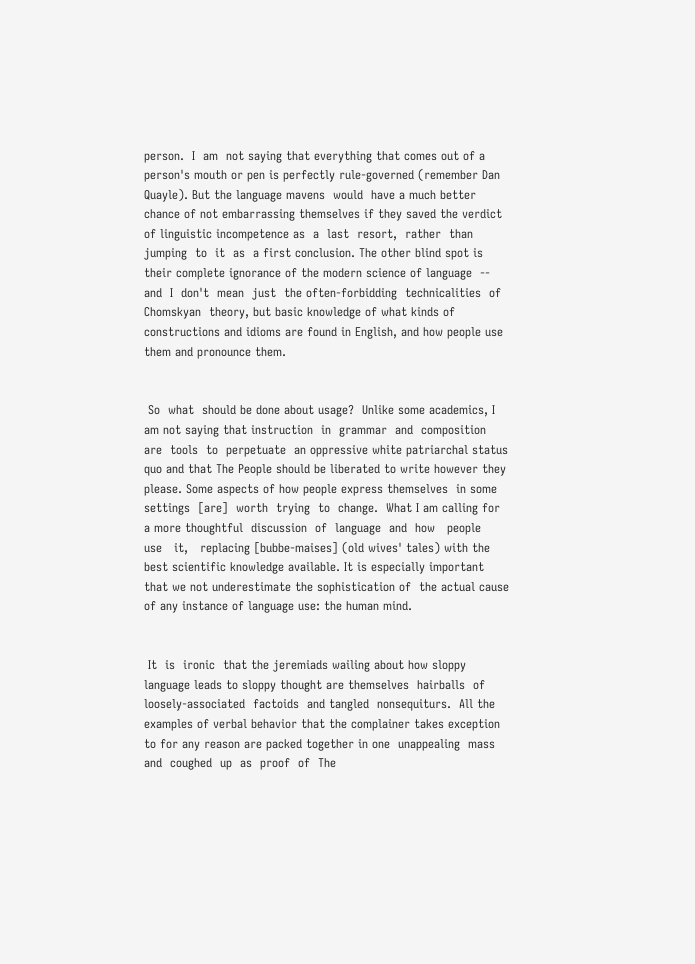person.  I  am  not saying that everything that comes out of a person's mouth or pen is perfectly rule-governed (remember Dan Quayle). But the language mavens  would  have a much better chance of not embarrassing themselves if they saved the verdict of linguistic incompetence as  a  last  resort,  rather  than jumping  to  it  as  a first conclusion. The other blind spot is their complete ignorance of the modern science of language  --  and  I  don't  mean  just  the often-forbidding  technicalities  of  Chomskyan  theory, but basic knowledge of what kinds of constructions and idioms are found in English, and how people use them and pronounce them.


 So  what  should be done about usage?  Unlike some academics, I am not saying that instruction  in  grammar  and  composition  are  tools  to  perpetuate  an oppressive white patriarchal status quo and that The People should be liberated to write however they please. Some aspects of how people express themselves  in some  settings  [are]  worth  trying  to  change.  What I am calling for a more thoughtful  discussion  of  language  and  how   people   use   it,   replacing [bubbe-maises] (old wives' tales) with the best scientific knowledge available. It is especially important that we not underestimate the sophistication of  the actual cause of any instance of language use: the human mind.


 It  is  ironic  that the jeremiads wailing about how sloppy language leads to sloppy thought are themselves  hairballs  of  loosely-associated  factoids  and tangled  nonsequiturs.  All the examples of verbal behavior that the complainer takes exception to for any reason are packed together in one  unappealing  mass and  coughed  up  as  proof  of  The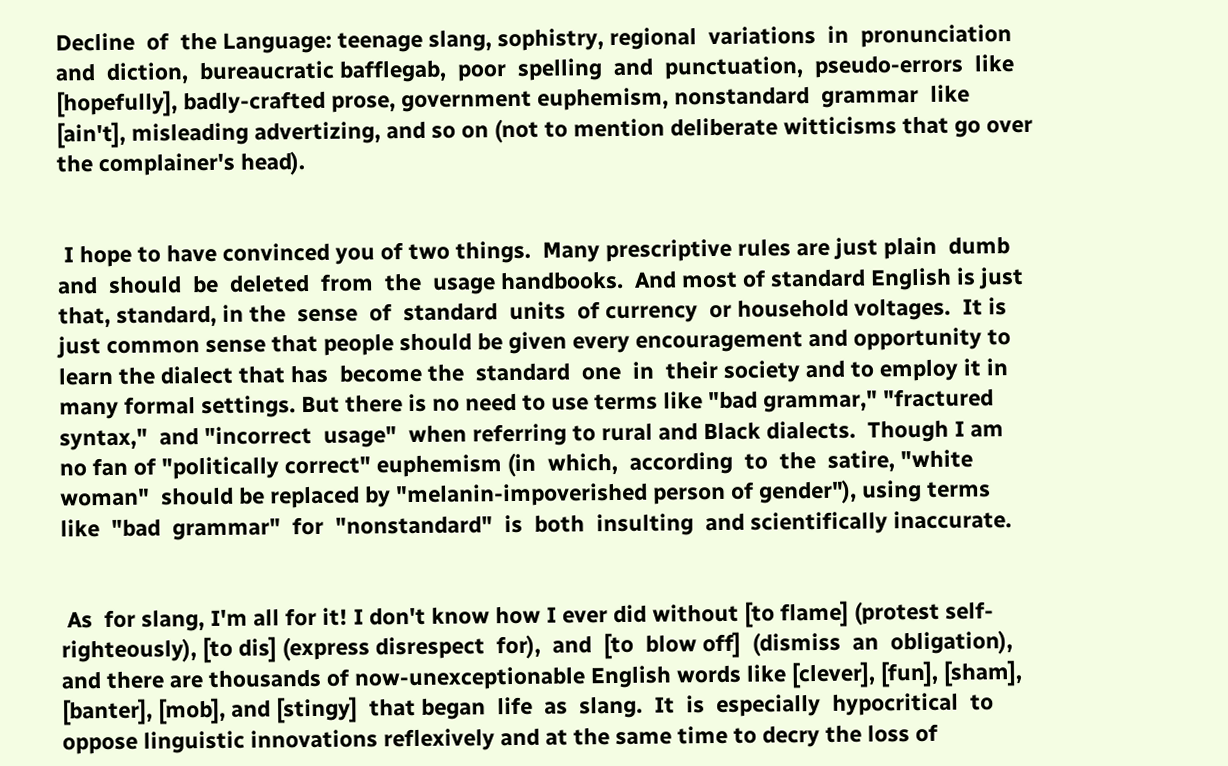Decline  of  the Language: teenage slang, sophistry, regional  variations  in  pronunciation  and  diction,  bureaucratic bafflegab,  poor  spelling  and  punctuation,  pseudo-errors  like [hopefully], badly-crafted prose, government euphemism, nonstandard  grammar  like  [ain't], misleading advertizing, and so on (not to mention deliberate witticisms that go over the complainer's head).


 I hope to have convinced you of two things.  Many prescriptive rules are just plain  dumb  and  should  be  deleted  from  the  usage handbooks.  And most of standard English is just that, standard, in the  sense  of  standard  units  of currency  or household voltages.  It is just common sense that people should be given every encouragement and opportunity to learn the dialect that has  become the  standard  one  in  their society and to employ it in many formal settings. But there is no need to use terms like "bad grammar," "fractured  syntax,"  and "incorrect  usage"  when referring to rural and Black dialects.  Though I am no fan of "politically correct" euphemism (in  which,  according  to  the  satire, "white  woman"  should be replaced by "melanin-impoverished person of gender"), using terms  like  "bad  grammar"  for  "nonstandard"  is  both  insulting  and scientifically inaccurate.


 As  for slang, I'm all for it! I don't know how I ever did without [to flame] (protest self-righteously), [to dis] (express disrespect  for),  and  [to  blow off]  (dismiss  an  obligation), and there are thousands of now-unexceptionable English words like [clever], [fun], [sham], [banter], [mob], and [stingy]  that began  life  as  slang.  It  is  especially  hypocritical  to oppose linguistic innovations reflexively and at the same time to decry the loss of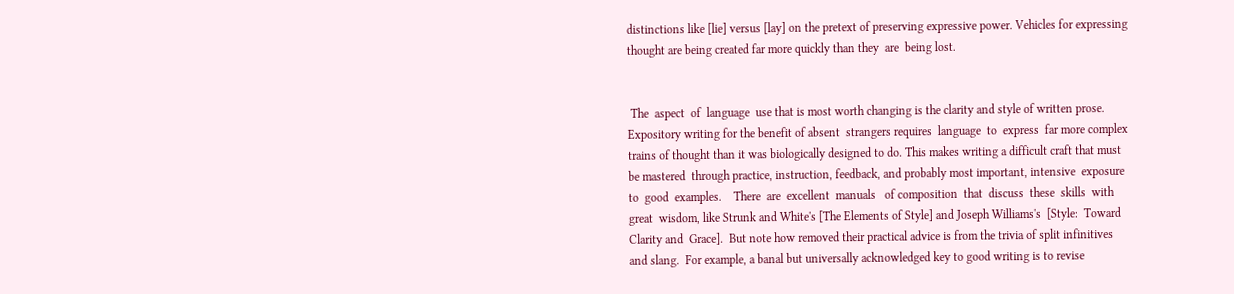distinctions like [lie] versus [lay] on the pretext of preserving expressive power. Vehicles for expressing thought are being created far more quickly than they  are  being lost.


 The  aspect  of  language  use that is most worth changing is the clarity and style of written prose. Expository writing for the benefit of absent  strangers requires  language  to  express  far more complex trains of thought than it was biologically designed to do. This makes writing a difficult craft that must  be mastered  through practice, instruction, feedback, and probably most important, intensive  exposure  to  good  examples.    There  are  excellent  manuals   of composition  that  discuss  these  skills  with  great  wisdom, like Strunk and White's [The Elements of Style] and Joseph Williams's  [Style:  Toward  Clarity and  Grace].  But note how removed their practical advice is from the trivia of split infinitives and slang.  For example, a banal but universally acknowledged key to good writing is to revise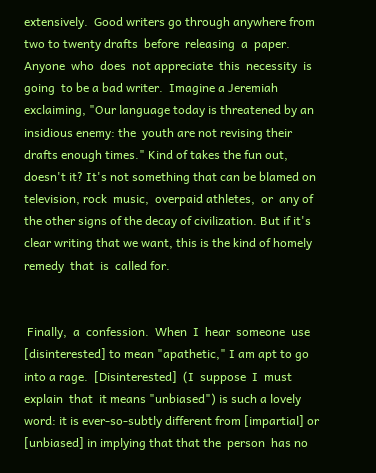extensively.  Good writers go through anywhere from two to twenty drafts  before  releasing  a  paper.  Anyone  who  does  not appreciate  this  necessity  is  going  to be a bad writer.  Imagine a Jeremiah exclaiming, "Our language today is threatened by an insidious enemy: the  youth are not revising their drafts enough times." Kind of takes the fun out, doesn't it? It's not something that can be blamed on television, rock  music,  overpaid athletes,  or  any of the other signs of the decay of civilization. But if it's clear writing that we want, this is the kind of homely remedy  that  is  called for.


 Finally,  a  confession.  When  I  hear  someone  use [disinterested] to mean "apathetic," I am apt to go into a rage.  [Disinterested]  (I  suppose  I  must explain  that  it means "unbiased") is such a lovely word: it is ever-so-subtly different from [impartial] or [unbiased] in implying that that the  person  has no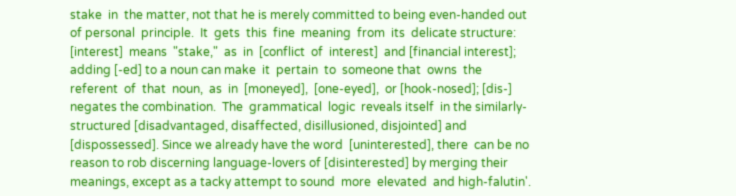stake  in  the matter, not that he is merely committed to being even-handed out of personal  principle.  It  gets  this  fine  meaning  from  its  delicate structure:   [interest]  means  "stake,"  as  in  [conflict  of  interest]  and [financial interest]; adding [-ed] to a noun can make  it  pertain  to  someone that  owns  the  referent  of  that  noun,  as  in  [moneyed],  [one-eyed],  or [hook-nosed]; [dis-] negates the combination.  The  grammatical  logic  reveals itself  in the similarly-structured [disadvantaged, disaffected, disillusioned, disjointed] and [dispossessed]. Since we already have the word  [uninterested], there  can be no reason to rob discerning language-lovers of [disinterested] by merging their meanings, except as a tacky attempt to sound  more  elevated  and high-falutin'.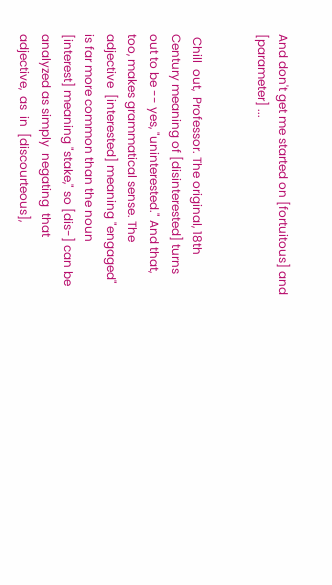And don't get me started on [fortuitous] and [parameter] ...


 Chill  out,  Professor. The original, 18th Century meaning of [disinterested] turns out to be -- yes, "uninterested." And that, too, makes grammatical sense. The  adjective  [interested] meaning "engaged" is far more common than the noun [interest] meaning "stake," so [dis-] can be analyzed as simply  negating  that adjective,  as  in  [discourteous],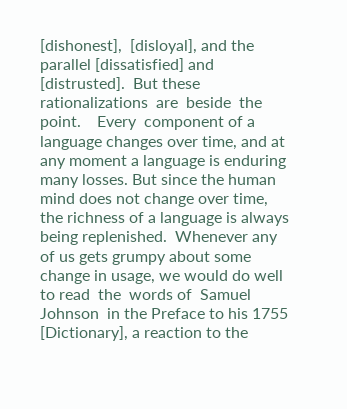[dishonest],  [disloyal], and the parallel [dissatisfied] and [distrusted].  But these  rationalizations  are  beside  the point.    Every  component of a language changes over time, and at any moment a language is enduring many losses. But since the human mind does not change over time,  the richness of a language is always being replenished.  Whenever any of us gets grumpy about some change in usage, we would do well to read  the  words of  Samuel  Johnson  in the Preface to his 1755 [Dictionary], a reaction to the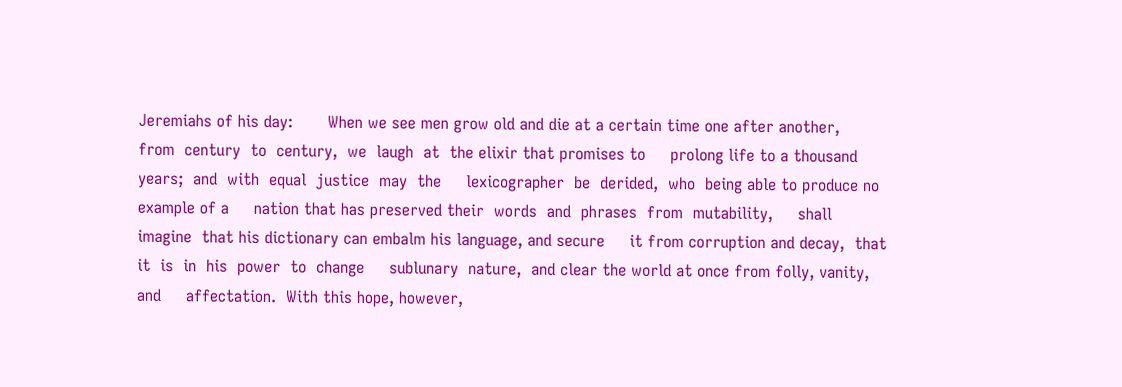Jeremiahs of his day:       When we see men grow old and die at a certain time one after another,     from  century  to  century,  we  laugh  at  the elixir that promises to     prolong life to a thousand  years;  and  with  equal  justice  may  the     lexicographer  be  derided,  who  being able to produce no example of a     nation that has preserved their  words  and  phrases  from  mutability,     shall  imagine  that his dictionary can embalm his language, and secure     it from corruption and decay,  that  it  is  in  his  power  to  change     sublunary  nature,  and clear the world at once from folly, vanity, and     affectation.  With this hope, however,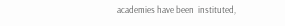academies have been  instituted,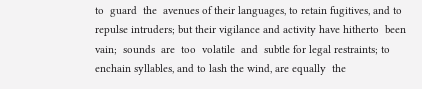to  guard  the  avenues of their languages, to retain fugitives, and to     repulse intruders; but their vigilance and activity have hitherto  been     vain;  sounds  are  too  volatile  and  subtle for legal restraints; to     enchain syllables, and to lash the wind, are equally  the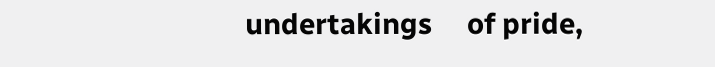undertakings     of pride,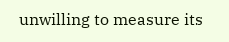unwilling to measure its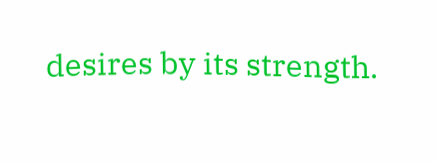desires by its strength.